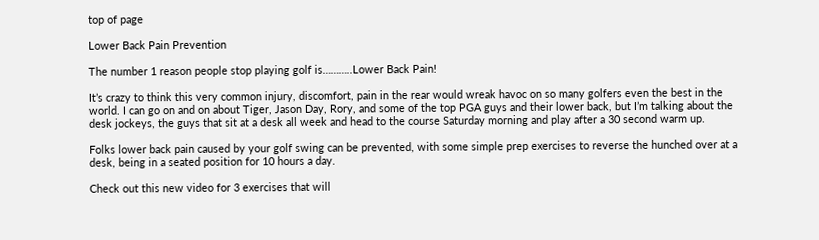top of page

Lower Back Pain Prevention

The number 1 reason people stop playing golf is………..Lower Back Pain!

It’s crazy to think this very common injury, discomfort, pain in the rear would wreak havoc on so many golfers even the best in the world. I can go on and on about Tiger, Jason Day, Rory, and some of the top PGA guys and their lower back, but I’m talking about the desk jockeys, the guys that sit at a desk all week and head to the course Saturday morning and play after a 30 second warm up.

Folks lower back pain caused by your golf swing can be prevented, with some simple prep exercises to reverse the hunched over at a desk, being in a seated position for 10 hours a day.

Check out this new video for 3 exercises that will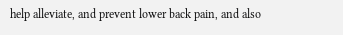help alleviate, and prevent lower back pain, and also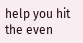help you hit the even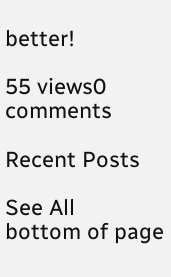better!

55 views0 comments

Recent Posts

See All
bottom of page